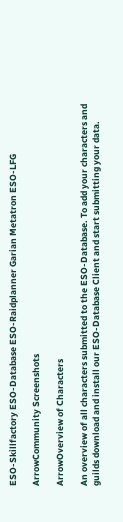ESO-Skillfactory ESO-Database ESO-Raidplanner Garian Metatron ESO-LFG

ArrowCommunity Screenshots

ArrowOverview of Characters

An overview of all characters submitted to the ESO-Database. To add your characters and guilds download and install our ESO-Database Client and start submitting your data.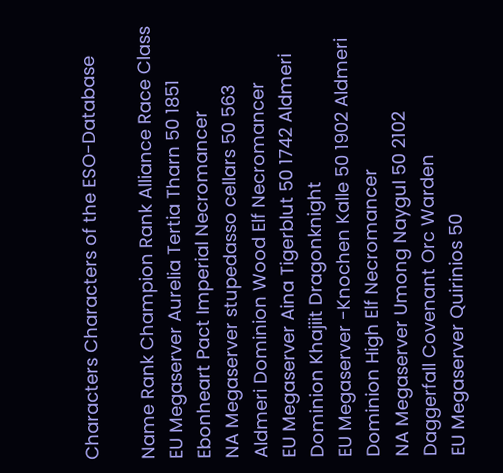Characters Characters of the ESO-Database

Name Rank Champion Rank Alliance Race Class
EU Megaserver Aurelia Tertia Tharn 50 1851 Ebonheart Pact Imperial Necromancer
NA Megaserver stupedasso cellars 50 563 Aldmeri Dominion Wood Elf Necromancer
EU Megaserver Aina Tigerblut 50 1742 Aldmeri Dominion Khajiit Dragonknight
EU Megaserver -Knochen Kalle 50 1902 Aldmeri Dominion High Elf Necromancer
NA Megaserver Umong Naygul 50 2102 Daggerfall Covenant Orc Warden
EU Megaserver Quirinios 50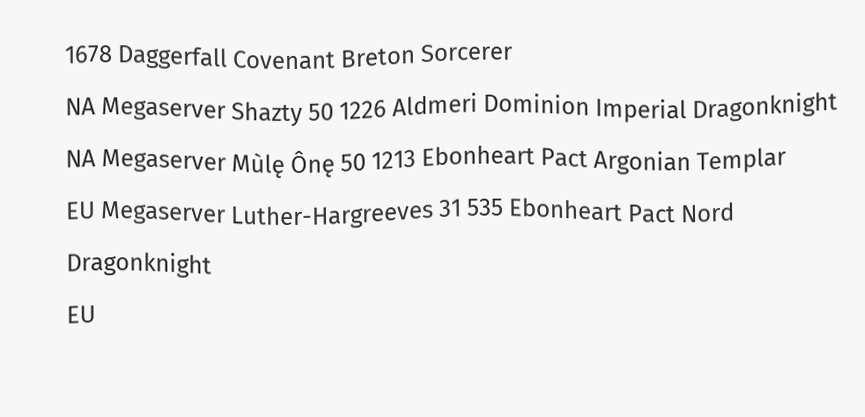1678 Daggerfall Covenant Breton Sorcerer
NA Megaserver Shazty 50 1226 Aldmeri Dominion Imperial Dragonknight
NA Megaserver Mùlę Ônę 50 1213 Ebonheart Pact Argonian Templar
EU Megaserver Luther-Hargreeves 31 535 Ebonheart Pact Nord Dragonknight
EU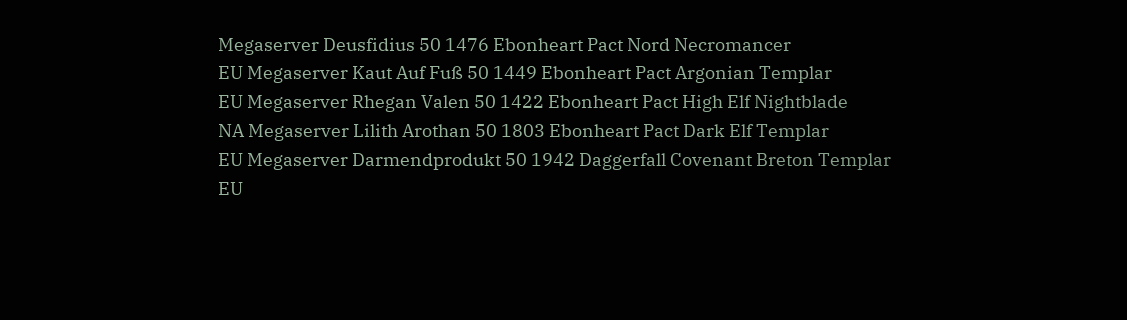Megaserver Deusfidius 50 1476 Ebonheart Pact Nord Necromancer
EU Megaserver Kaut Auf Fuß 50 1449 Ebonheart Pact Argonian Templar
EU Megaserver Rhegan Valen 50 1422 Ebonheart Pact High Elf Nightblade
NA Megaserver Lilith Arothan 50 1803 Ebonheart Pact Dark Elf Templar
EU Megaserver Darmendprodukt 50 1942 Daggerfall Covenant Breton Templar
EU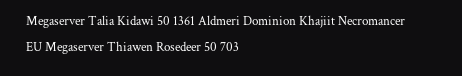Megaserver Talia Kidawi 50 1361 Aldmeri Dominion Khajiit Necromancer
EU Megaserver Thiawen Rosedeer 50 703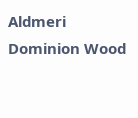Aldmeri Dominion Wood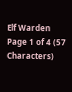Elf Warden
Page 1 of 4 (57 Characters)